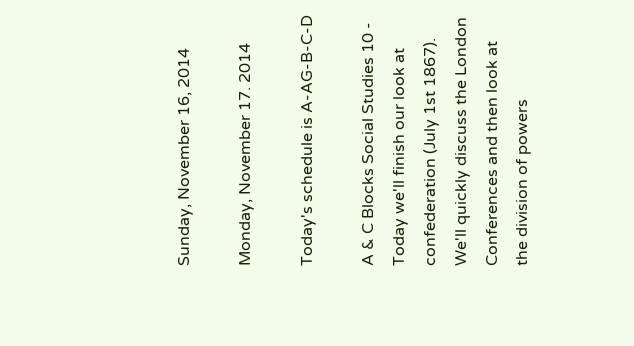Sunday, November 16, 2014

Monday, November 17. 2014

Today's schedule is A-AG-B-C-D

A & C Blocks Social Studies 10 - Today we'll finish our look at confederation (July 1st 1867). We'll quickly discuss the London Conferences and then look at the division of powers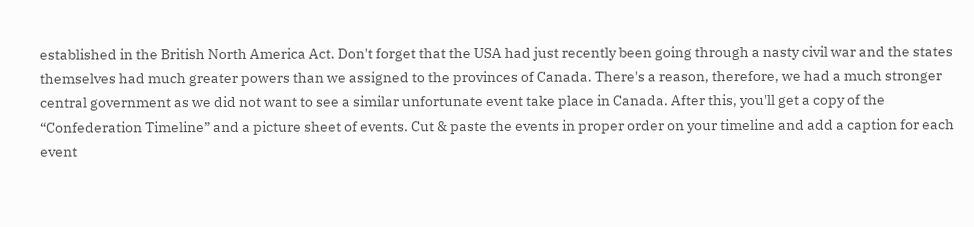established in the British North America Act. Don't forget that the USA had just recently been going through a nasty civil war and the states themselves had much greater powers than we assigned to the provinces of Canada. There's a reason, therefore, we had a much stronger central government as we did not want to see a similar unfortunate event take place in Canada. After this, you'll get a copy of the “Confederation Timeline” and a picture sheet of events. Cut & paste the events in proper order on your timeline and add a caption for each event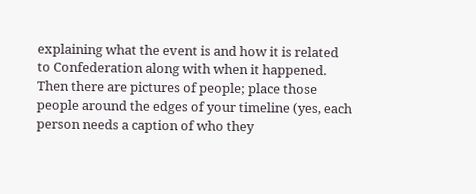explaining what the event is and how it is related to Confederation along with when it happened. Then there are pictures of people; place those people around the edges of your timeline (yes, each person needs a caption of who they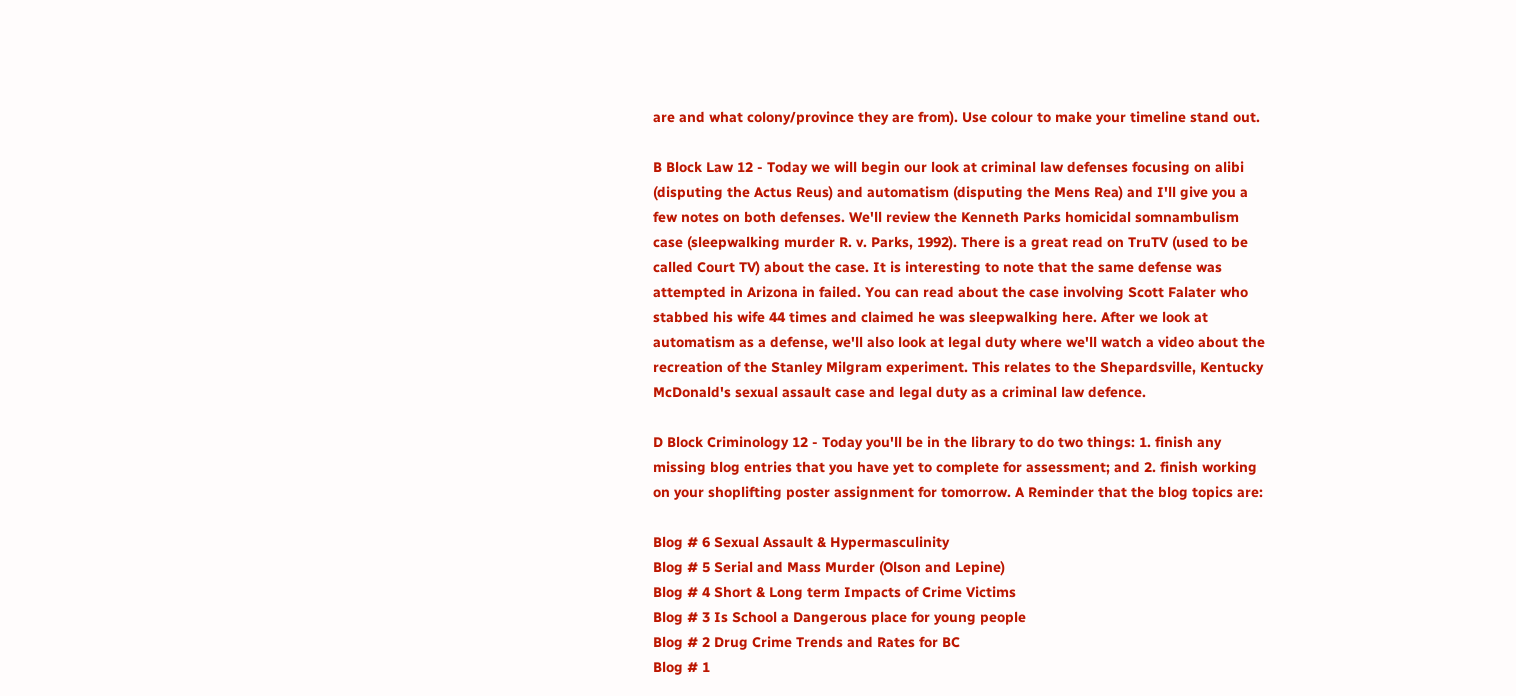are and what colony/province they are from). Use colour to make your timeline stand out.

B Block Law 12 - Today we will begin our look at criminal law defenses focusing on alibi (disputing the Actus Reus) and automatism (disputing the Mens Rea) and I'll give you a few notes on both defenses. We'll review the Kenneth Parks homicidal somnambulism case (sleepwalking murder R. v. Parks, 1992). There is a great read on TruTV (used to be called Court TV) about the case. It is interesting to note that the same defense was attempted in Arizona in failed. You can read about the case involving Scott Falater who stabbed his wife 44 times and claimed he was sleepwalking here. After we look at automatism as a defense, we'll also look at legal duty where we'll watch a video about the recreation of the Stanley Milgram experiment. This relates to the Shepardsville, Kentucky McDonald's sexual assault case and legal duty as a criminal law defence.

D Block Criminology 12 - Today you'll be in the library to do two things: 1. finish any missing blog entries that you have yet to complete for assessment; and 2. finish working on your shoplifting poster assignment for tomorrow. A Reminder that the blog topics are:

Blog # 6 Sexual Assault & Hypermasculinity
Blog # 5 Serial and Mass Murder (Olson and Lepine)
Blog # 4 Short & Long term Impacts of Crime Victims
Blog # 3 Is School a Dangerous place for young people
Blog # 2 Drug Crime Trends and Rates for BC
Blog # 1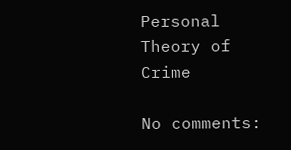Personal Theory of Crime

No comments: